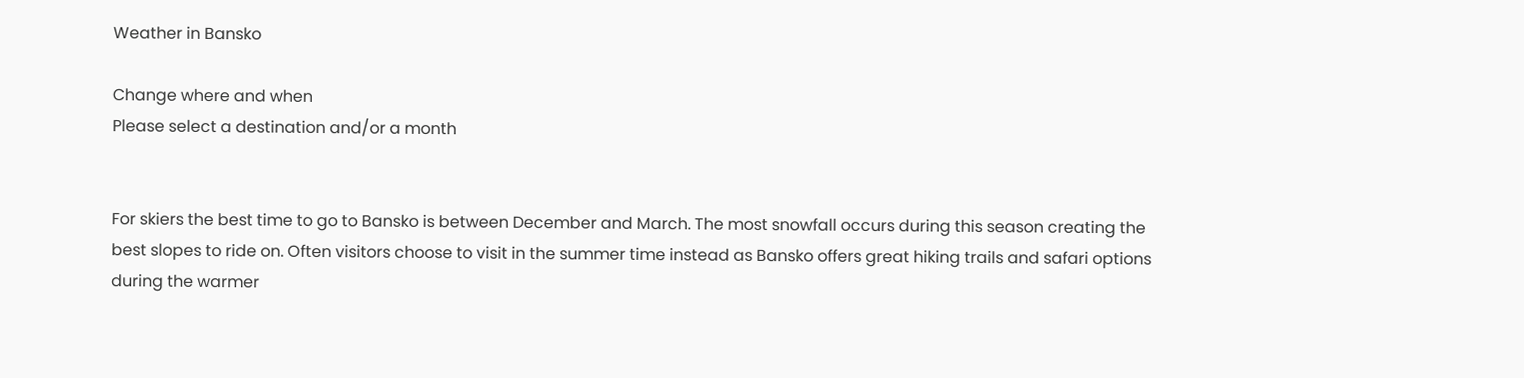Weather in Bansko

Change where and when
Please select a destination and/or a month


For skiers the best time to go to Bansko is between December and March. The most snowfall occurs during this season creating the best slopes to ride on. Often visitors choose to visit in the summer time instead as Bansko offers great hiking trails and safari options during the warmer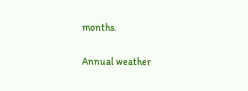months.

Annual weather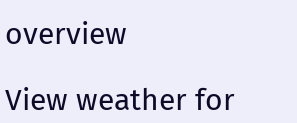overview

View weather for